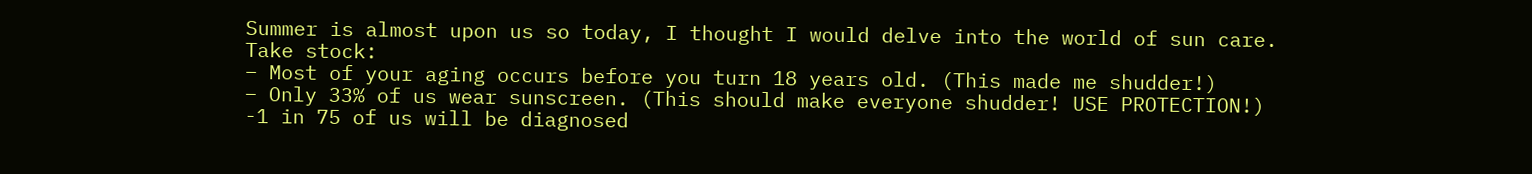Summer is almost upon us so today, I thought I would delve into the world of sun care.
Take stock:
– Most of your aging occurs before you turn 18 years old. (This made me shudder!)
– Only 33% of us wear sunscreen. (This should make everyone shudder! USE PROTECTION!)
-1 in 75 of us will be diagnosed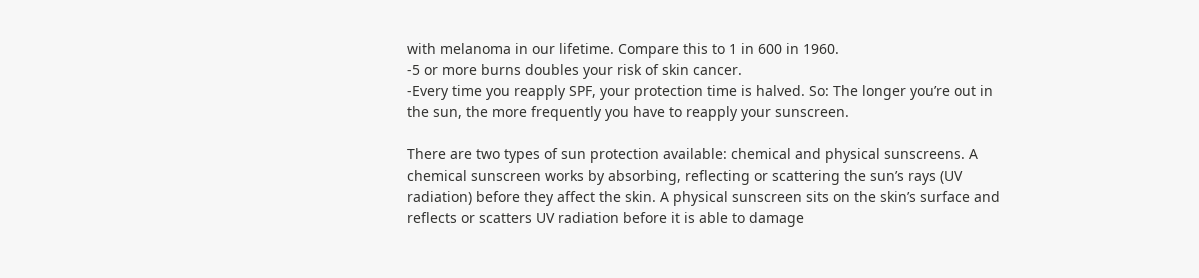with melanoma in our lifetime. Compare this to 1 in 600 in 1960.
-5 or more burns doubles your risk of skin cancer.
-Every time you reapply SPF, your protection time is halved. So: The longer you’re out in the sun, the more frequently you have to reapply your sunscreen.

There are two types of sun protection available: chemical and physical sunscreens. A chemical sunscreen works by absorbing, reflecting or scattering the sun’s rays (UV radiation) before they affect the skin. A physical sunscreen sits on the skin’s surface and reflects or scatters UV radiation before it is able to damage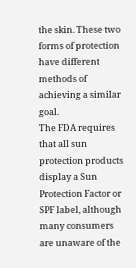the skin. These two forms of protection have different methods of achieving a similar goal.
The FDA requires that all sun protection products display a Sun Protection Factor or SPF label, although many consumers are unaware of the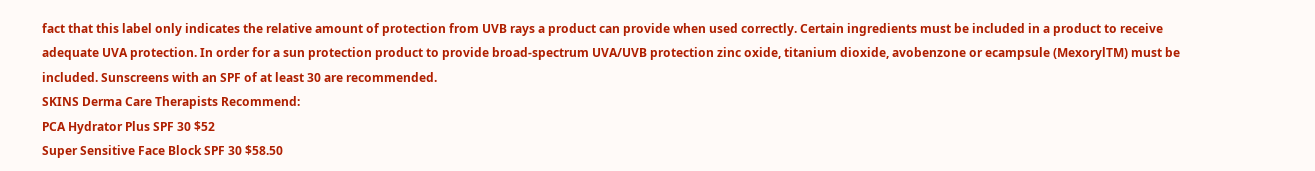fact that this label only indicates the relative amount of protection from UVB rays a product can provide when used correctly. Certain ingredients must be included in a product to receive adequate UVA protection. In order for a sun protection product to provide broad-spectrum UVA/UVB protection zinc oxide, titanium dioxide, avobenzone or ecampsule (MexorylTM) must be included. Sunscreens with an SPF of at least 30 are recommended.
SKINS Derma Care Therapists Recommend:
PCA Hydrator Plus SPF 30 $52
Super Sensitive Face Block SPF 30 $58.50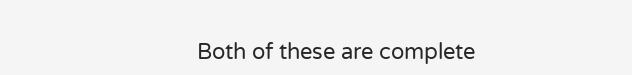Both of these are complete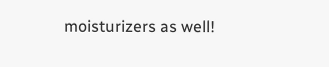moisturizers as well!